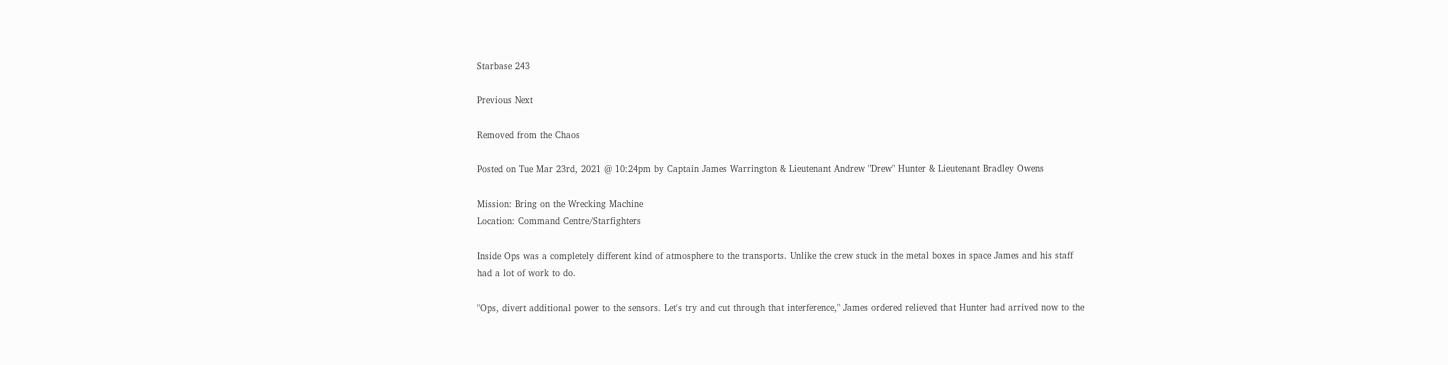Starbase 243

Previous Next

Removed from the Chaos

Posted on Tue Mar 23rd, 2021 @ 10:24pm by Captain James Warrington & Lieutenant Andrew "Drew" Hunter & Lieutenant Bradley Owens

Mission: Bring on the Wrecking Machine
Location: Command Centre/Starfighters

Inside Ops was a completely different kind of atmosphere to the transports. Unlike the crew stuck in the metal boxes in space James and his staff had a lot of work to do.

"Ops, divert additional power to the sensors. Let's try and cut through that interference," James ordered relieved that Hunter had arrived now to the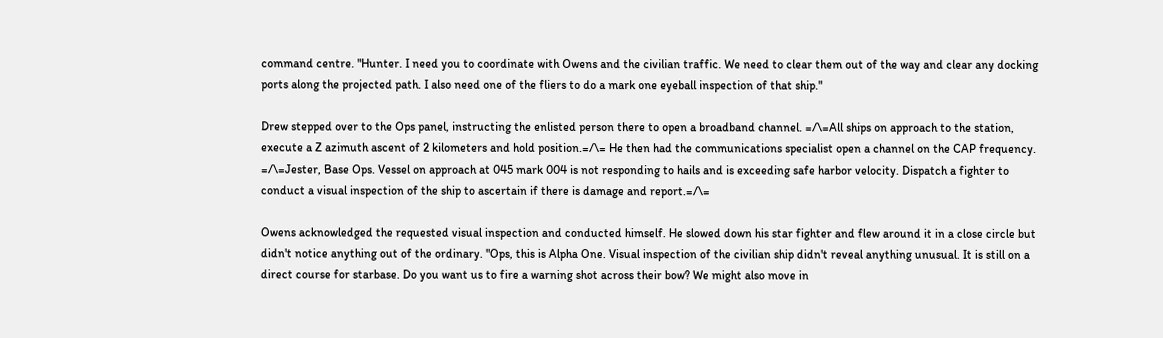command centre. "Hunter. I need you to coordinate with Owens and the civilian traffic. We need to clear them out of the way and clear any docking ports along the projected path. I also need one of the fliers to do a mark one eyeball inspection of that ship."

Drew stepped over to the Ops panel, instructing the enlisted person there to open a broadband channel. =/\=All ships on approach to the station, execute a Z azimuth ascent of 2 kilometers and hold position.=/\= He then had the communications specialist open a channel on the CAP frequency. =/\=Jester, Base Ops. Vessel on approach at 045 mark 004 is not responding to hails and is exceeding safe harbor velocity. Dispatch a fighter to conduct a visual inspection of the ship to ascertain if there is damage and report.=/\=

Owens acknowledged the requested visual inspection and conducted himself. He slowed down his star fighter and flew around it in a close circle but didn't notice anything out of the ordinary. "Ops, this is Alpha One. Visual inspection of the civilian ship didn't reveal anything unusual. It is still on a direct course for starbase. Do you want us to fire a warning shot across their bow? We might also move in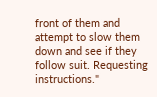front of them and attempt to slow them down and see if they follow suit. Requesting instructions."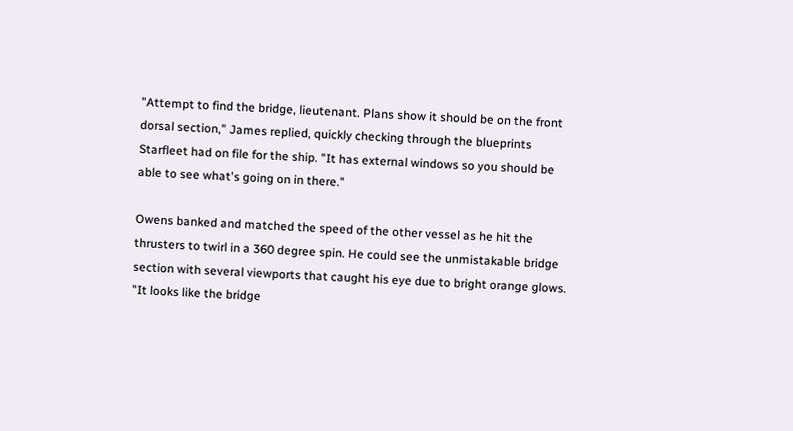"Attempt to find the bridge, lieutenant. Plans show it should be on the front dorsal section," James replied, quickly checking through the blueprints Starfleet had on file for the ship. "It has external windows so you should be able to see what's going on in there."

Owens banked and matched the speed of the other vessel as he hit the thrusters to twirl in a 360 degree spin. He could see the unmistakable bridge section with several viewports that caught his eye due to bright orange glows. "It looks like the bridge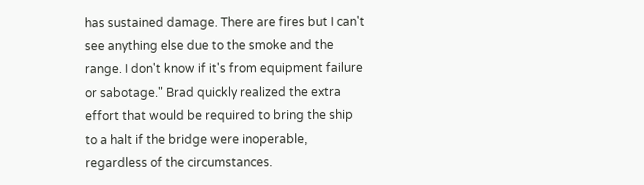has sustained damage. There are fires but I can't see anything else due to the smoke and the range. I don't know if it's from equipment failure or sabotage." Brad quickly realized the extra effort that would be required to bring the ship to a halt if the bridge were inoperable, regardless of the circumstances.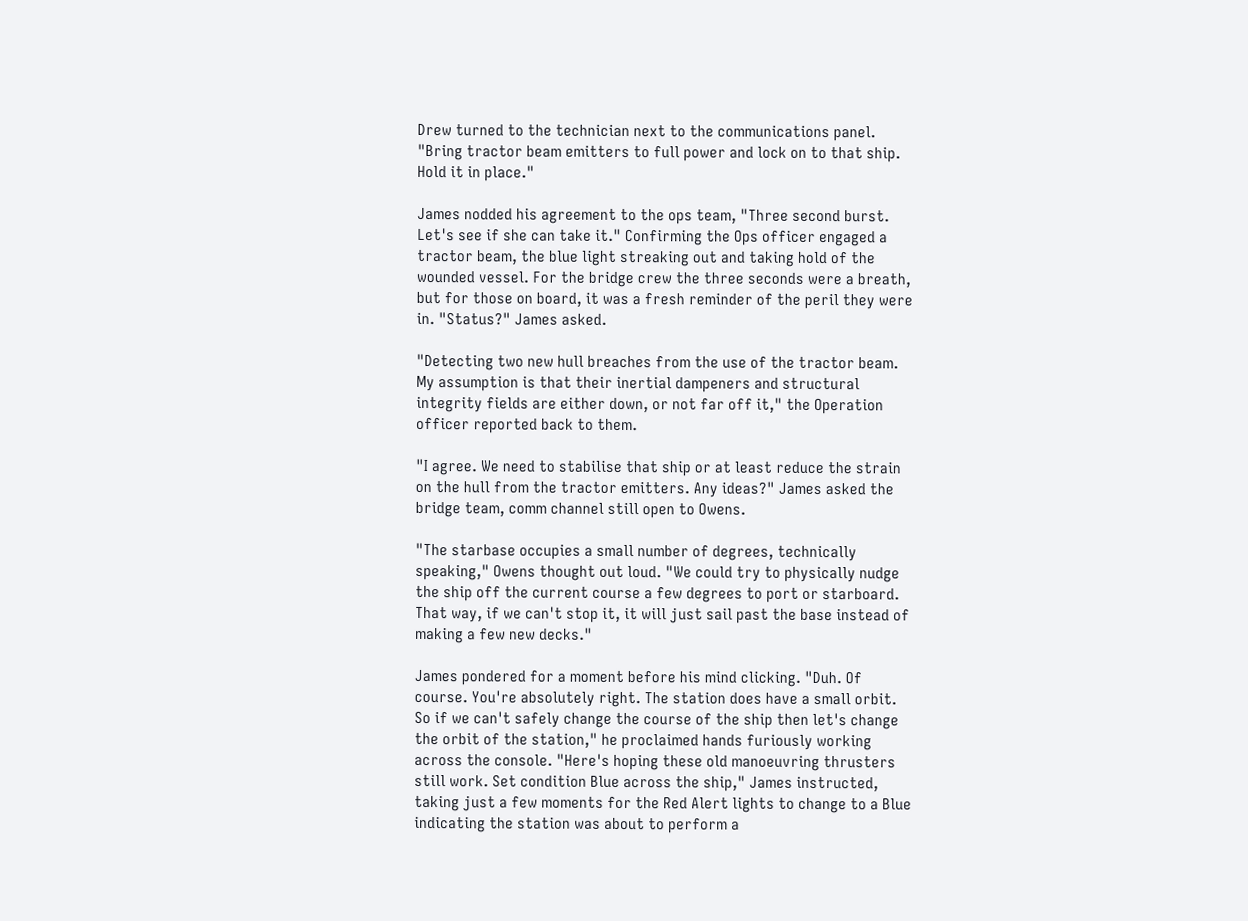Drew turned to the technician next to the communications panel. "Bring tractor beam emitters to full power and lock on to that ship. Hold it in place."

James nodded his agreement to the ops team, "Three second burst. Let's see if she can take it." Confirming the Ops officer engaged a tractor beam, the blue light streaking out and taking hold of the wounded vessel. For the bridge crew the three seconds were a breath, but for those on board, it was a fresh reminder of the peril they were in. "Status?" James asked.

"Detecting two new hull breaches from the use of the tractor beam. My assumption is that their inertial dampeners and structural integrity fields are either down, or not far off it," the Operation officer reported back to them.

"I agree. We need to stabilise that ship or at least reduce the strain on the hull from the tractor emitters. Any ideas?" James asked the bridge team, comm channel still open to Owens.

"The starbase occupies a small number of degrees, technically speaking," Owens thought out loud. "We could try to physically nudge the ship off the current course a few degrees to port or starboard. That way, if we can't stop it, it will just sail past the base instead of making a few new decks."

James pondered for a moment before his mind clicking. "Duh. Of course. You're absolutely right. The station does have a small orbit. So if we can't safely change the course of the ship then let's change the orbit of the station," he proclaimed hands furiously working across the console. "Here's hoping these old manoeuvring thrusters still work. Set condition Blue across the ship," James instructed, taking just a few moments for the Red Alert lights to change to a Blue indicating the station was about to perform a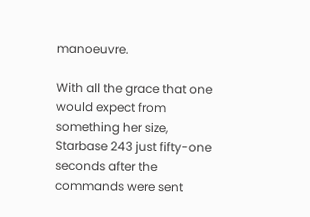manoeuvre.

With all the grace that one would expect from something her size, Starbase 243 just fifty-one seconds after the commands were sent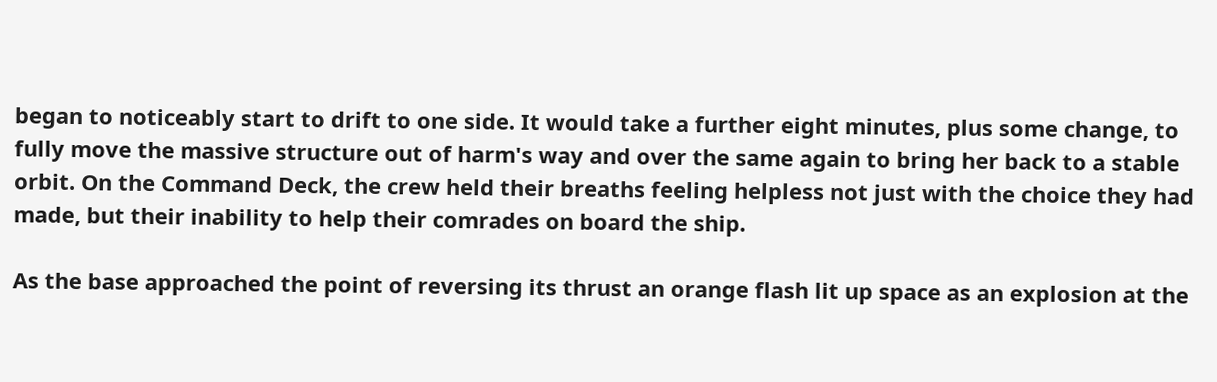began to noticeably start to drift to one side. It would take a further eight minutes, plus some change, to fully move the massive structure out of harm's way and over the same again to bring her back to a stable orbit. On the Command Deck, the crew held their breaths feeling helpless not just with the choice they had made, but their inability to help their comrades on board the ship.

As the base approached the point of reversing its thrust an orange flash lit up space as an explosion at the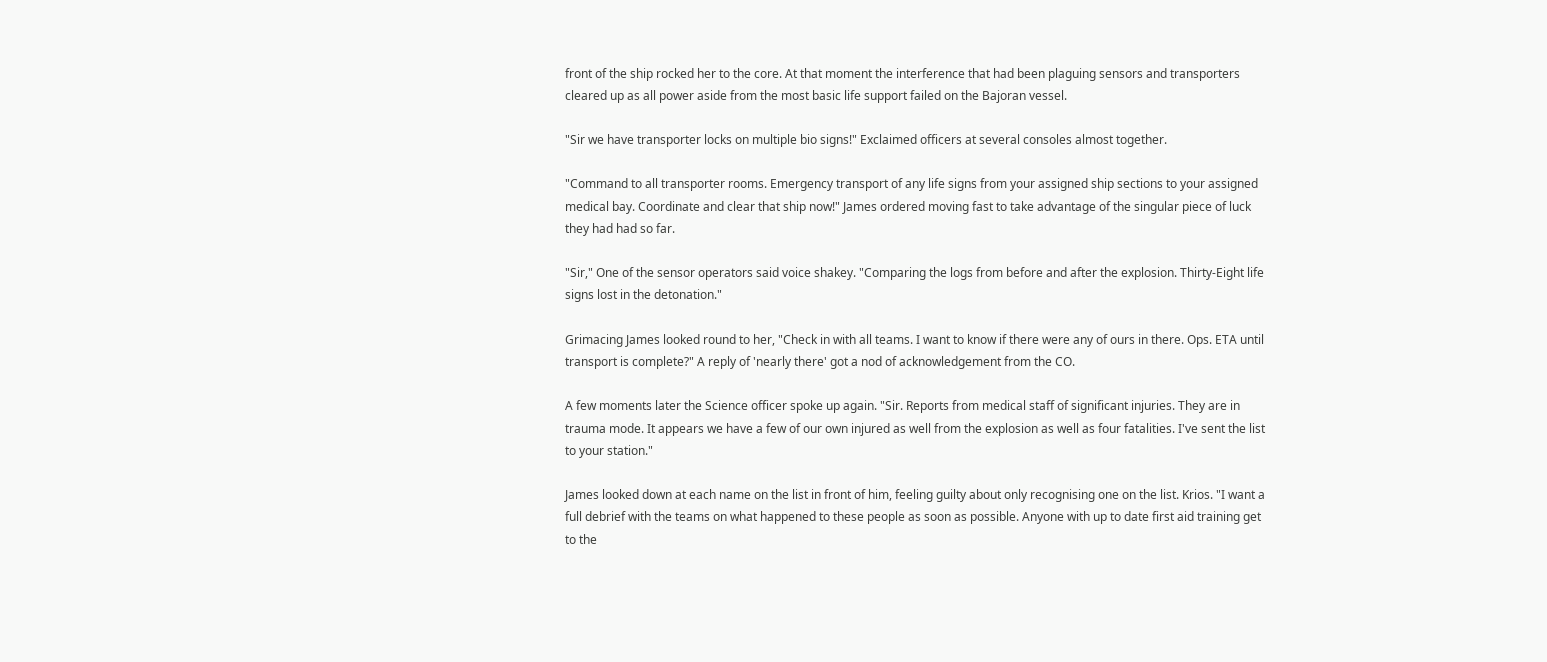front of the ship rocked her to the core. At that moment the interference that had been plaguing sensors and transporters cleared up as all power aside from the most basic life support failed on the Bajoran vessel.

"Sir we have transporter locks on multiple bio signs!" Exclaimed officers at several consoles almost together.

"Command to all transporter rooms. Emergency transport of any life signs from your assigned ship sections to your assigned medical bay. Coordinate and clear that ship now!" James ordered moving fast to take advantage of the singular piece of luck they had had so far.

"Sir," One of the sensor operators said voice shakey. "Comparing the logs from before and after the explosion. Thirty-Eight life signs lost in the detonation."

Grimacing James looked round to her, "Check in with all teams. I want to know if there were any of ours in there. Ops. ETA until transport is complete?" A reply of 'nearly there' got a nod of acknowledgement from the CO.

A few moments later the Science officer spoke up again. "Sir. Reports from medical staff of significant injuries. They are in trauma mode. It appears we have a few of our own injured as well from the explosion as well as four fatalities. I've sent the list to your station."

James looked down at each name on the list in front of him, feeling guilty about only recognising one on the list. Krios. "I want a full debrief with the teams on what happened to these people as soon as possible. Anyone with up to date first aid training get to the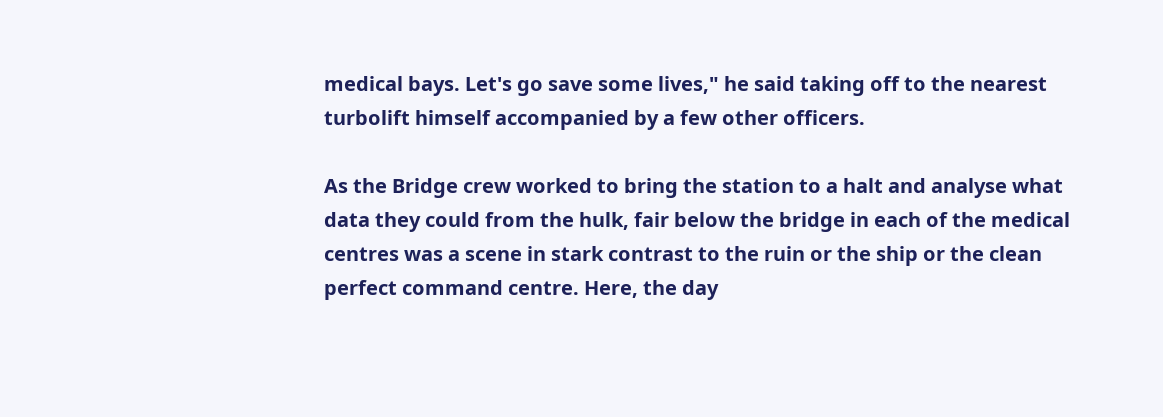medical bays. Let's go save some lives," he said taking off to the nearest turbolift himself accompanied by a few other officers.

As the Bridge crew worked to bring the station to a halt and analyse what data they could from the hulk, fair below the bridge in each of the medical centres was a scene in stark contrast to the ruin or the ship or the clean perfect command centre. Here, the day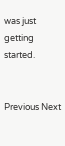was just getting started.


Previous Next